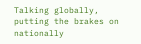Talking globally, putting the brakes on nationally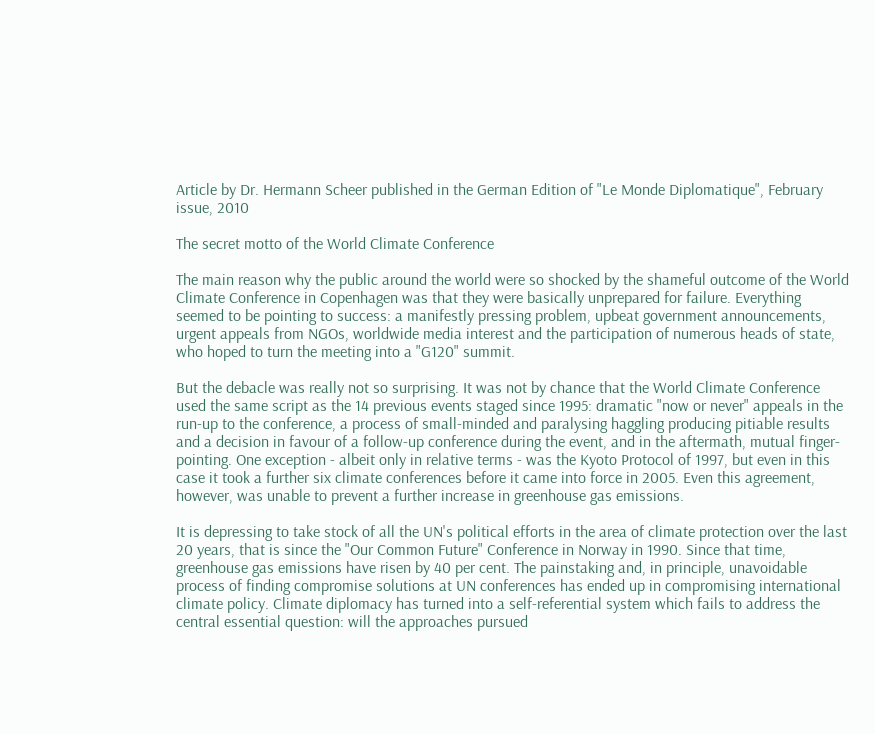Article by Dr. Hermann Scheer published in the German Edition of "Le Monde Diplomatique", February issue, 2010

The secret motto of the World Climate Conference

The main reason why the public around the world were so shocked by the shameful outcome of the World Climate Conference in Copenhagen was that they were basically unprepared for failure. Everything seemed to be pointing to success: a manifestly pressing problem, upbeat government announcements, urgent appeals from NGOs, worldwide media interest and the participation of numerous heads of state, who hoped to turn the meeting into a "G120" summit.

But the debacle was really not so surprising. It was not by chance that the World Climate Conference used the same script as the 14 previous events staged since 1995: dramatic "now or never" appeals in the run-up to the conference, a process of small-minded and paralysing haggling producing pitiable results and a decision in favour of a follow-up conference during the event, and in the aftermath, mutual finger-pointing. One exception - albeit only in relative terms - was the Kyoto Protocol of 1997, but even in this case it took a further six climate conferences before it came into force in 2005. Even this agreement, however, was unable to prevent a further increase in greenhouse gas emissions.

It is depressing to take stock of all the UN's political efforts in the area of climate protection over the last 20 years, that is since the "Our Common Future" Conference in Norway in 1990. Since that time, greenhouse gas emissions have risen by 40 per cent. The painstaking and, in principle, unavoidable process of finding compromise solutions at UN conferences has ended up in compromising international climate policy. Climate diplomacy has turned into a self-referential system which fails to address the central essential question: will the approaches pursued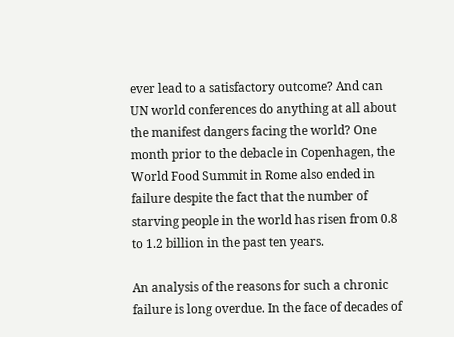ever lead to a satisfactory outcome? And can UN world conferences do anything at all about the manifest dangers facing the world? One month prior to the debacle in Copenhagen, the World Food Summit in Rome also ended in failure despite the fact that the number of starving people in the world has risen from 0.8 to 1.2 billion in the past ten years.

An analysis of the reasons for such a chronic failure is long overdue. In the face of decades of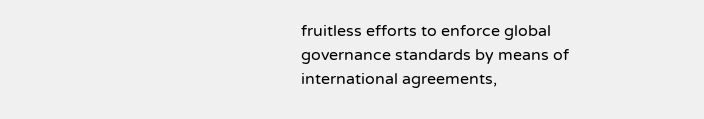fruitless efforts to enforce global governance standards by means of international agreements,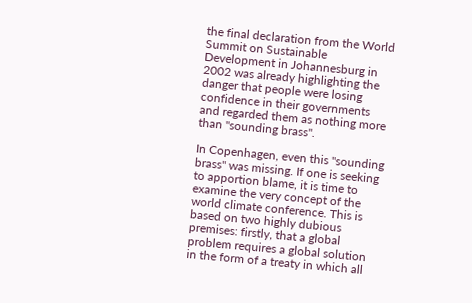the final declaration from the World Summit on Sustainable Development in Johannesburg in 2002 was already highlighting the danger that people were losing confidence in their governments and regarded them as nothing more than "sounding brass".

In Copenhagen, even this "sounding brass" was missing. If one is seeking to apportion blame, it is time to examine the very concept of the world climate conference. This is based on two highly dubious premises: firstly, that a global problem requires a global solution in the form of a treaty in which all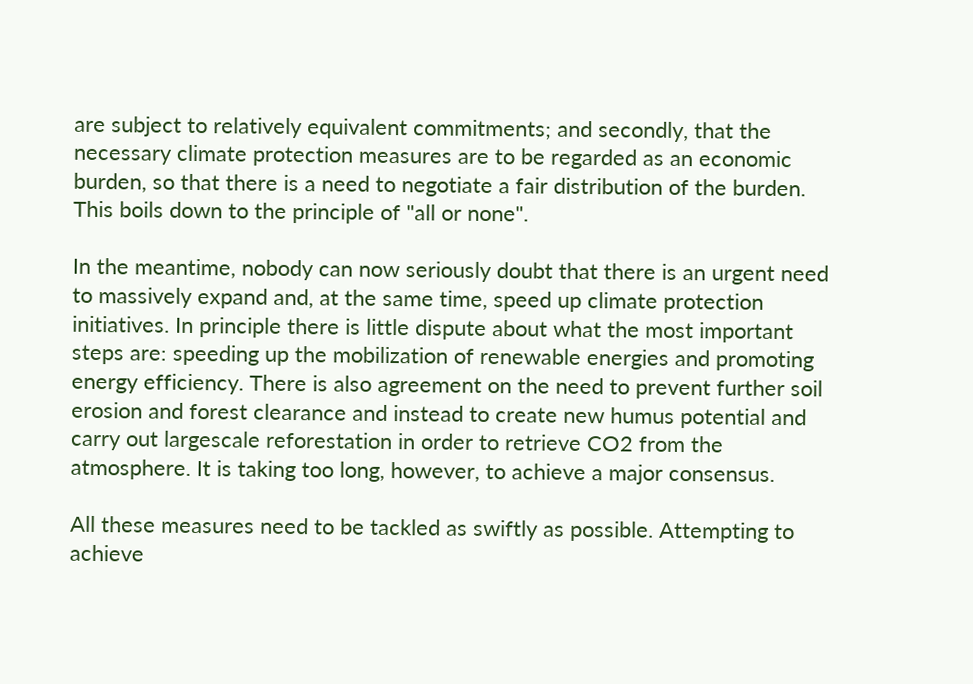are subject to relatively equivalent commitments; and secondly, that the necessary climate protection measures are to be regarded as an economic burden, so that there is a need to negotiate a fair distribution of the burden. This boils down to the principle of "all or none".

In the meantime, nobody can now seriously doubt that there is an urgent need to massively expand and, at the same time, speed up climate protection initiatives. In principle there is little dispute about what the most important steps are: speeding up the mobilization of renewable energies and promoting energy efficiency. There is also agreement on the need to prevent further soil erosion and forest clearance and instead to create new humus potential and carry out largescale reforestation in order to retrieve CO2 from the atmosphere. It is taking too long, however, to achieve a major consensus.

All these measures need to be tackled as swiftly as possible. Attempting to achieve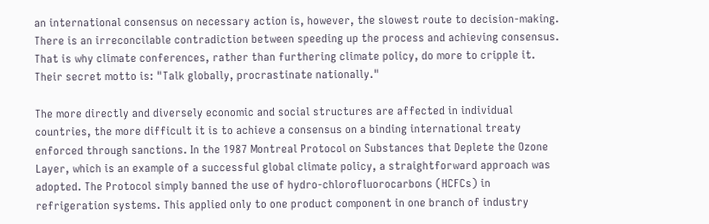an international consensus on necessary action is, however, the slowest route to decision-making. There is an irreconcilable contradiction between speeding up the process and achieving consensus. That is why climate conferences, rather than furthering climate policy, do more to cripple it. Their secret motto is: "Talk globally, procrastinate nationally."

The more directly and diversely economic and social structures are affected in individual countries, the more difficult it is to achieve a consensus on a binding international treaty enforced through sanctions. In the 1987 Montreal Protocol on Substances that Deplete the Ozone Layer, which is an example of a successful global climate policy, a straightforward approach was adopted. The Protocol simply banned the use of hydro-chlorofluorocarbons (HCFCs) in refrigeration systems. This applied only to one product component in one branch of industry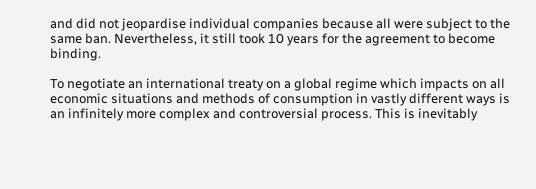and did not jeopardise individual companies because all were subject to the same ban. Nevertheless, it still took 10 years for the agreement to become binding.

To negotiate an international treaty on a global regime which impacts on all economic situations and methods of consumption in vastly different ways is an infinitely more complex and controversial process. This is inevitably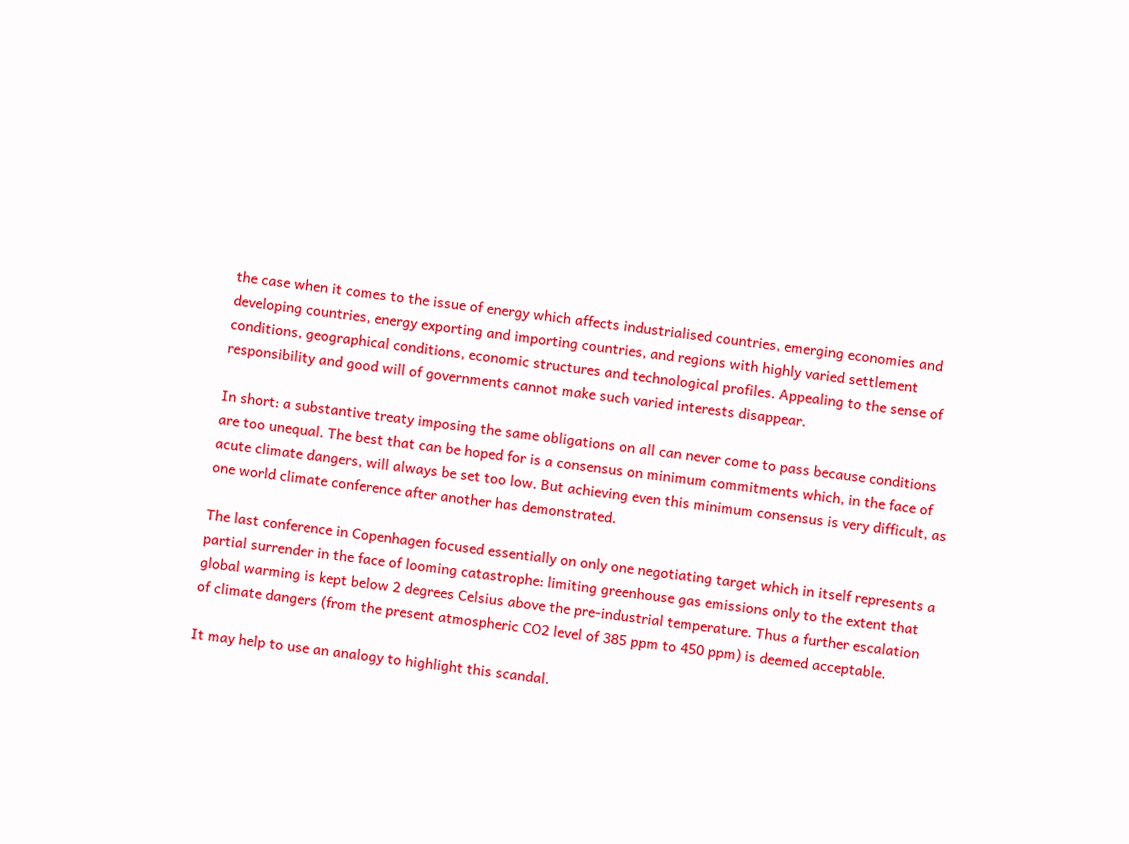the case when it comes to the issue of energy which affects industrialised countries, emerging economies and developing countries, energy exporting and importing countries, and regions with highly varied settlement conditions, geographical conditions, economic structures and technological profiles. Appealing to the sense of responsibility and good will of governments cannot make such varied interests disappear.

In short: a substantive treaty imposing the same obligations on all can never come to pass because conditions are too unequal. The best that can be hoped for is a consensus on minimum commitments which, in the face of acute climate dangers, will always be set too low. But achieving even this minimum consensus is very difficult, as one world climate conference after another has demonstrated.

The last conference in Copenhagen focused essentially on only one negotiating target which in itself represents a partial surrender in the face of looming catastrophe: limiting greenhouse gas emissions only to the extent that global warming is kept below 2 degrees Celsius above the pre-industrial temperature. Thus a further escalation of climate dangers (from the present atmospheric CO2 level of 385 ppm to 450 ppm) is deemed acceptable.

It may help to use an analogy to highlight this scandal.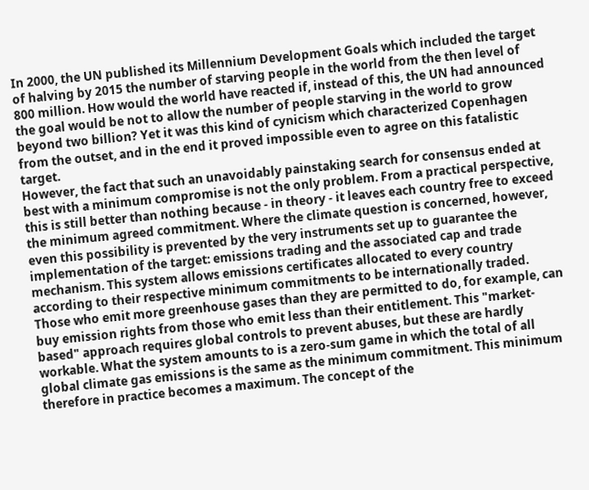In 2000, the UN published its Millennium Development Goals which included the target of halving by 2015 the number of starving people in the world from the then level of 800 million. How would the world have reacted if, instead of this, the UN had announced the goal would be not to allow the number of people starving in the world to grow beyond two billion? Yet it was this kind of cynicism which characterized Copenhagen from the outset, and in the end it proved impossible even to agree on this fatalistic target.
However, the fact that such an unavoidably painstaking search for consensus ended at best with a minimum compromise is not the only problem. From a practical perspective, this is still better than nothing because - in theory - it leaves each country free to exceed the minimum agreed commitment. Where the climate question is concerned, however, even this possibility is prevented by the very instruments set up to guarantee the implementation of the target: emissions trading and the associated cap and trade mechanism. This system allows emissions certificates allocated to every country according to their respective minimum commitments to be internationally traded. Those who emit more greenhouse gases than they are permitted to do, for example, can buy emission rights from those who emit less than their entitlement. This "market-based" approach requires global controls to prevent abuses, but these are hardly workable. What the system amounts to is a zero-sum game in which the total of all global climate gas emissions is the same as the minimum commitment. This minimum therefore in practice becomes a maximum. The concept of the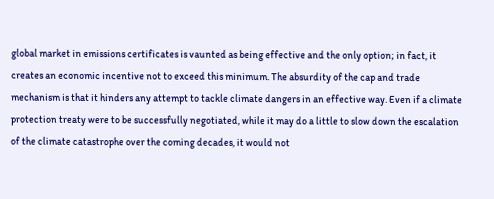global market in emissions certificates is vaunted as being effective and the only option; in fact, it creates an economic incentive not to exceed this minimum. The absurdity of the cap and trade mechanism is that it hinders any attempt to tackle climate dangers in an effective way. Even if a climate protection treaty were to be successfully negotiated, while it may do a little to slow down the escalation of the climate catastrophe over the coming decades, it would not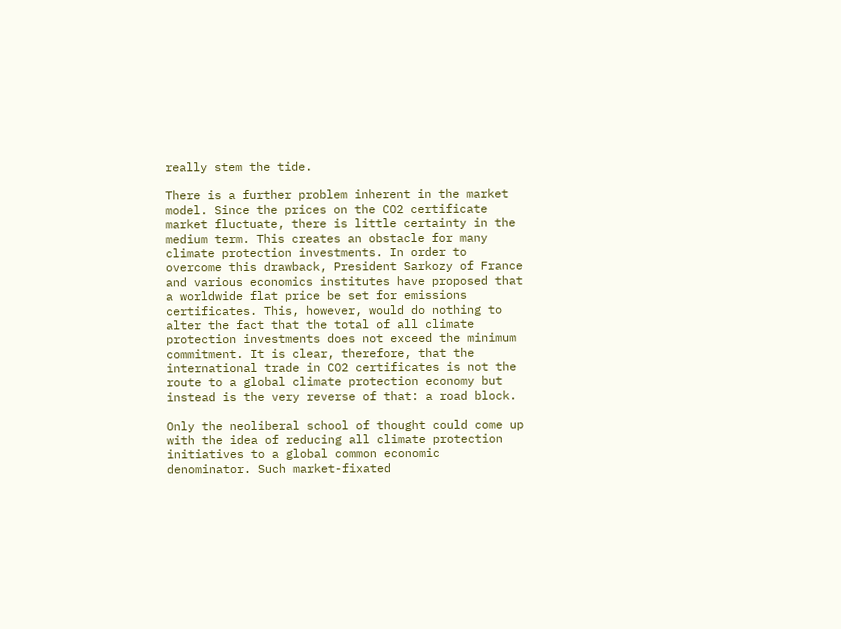really stem the tide.

There is a further problem inherent in the market model. Since the prices on the CO2 certificate market fluctuate, there is little certainty in the medium term. This creates an obstacle for many climate protection investments. In order to overcome this drawback, President Sarkozy of France and various economics institutes have proposed that a worldwide flat price be set for emissions certificates. This, however, would do nothing to alter the fact that the total of all climate protection investments does not exceed the minimum commitment. It is clear, therefore, that the international trade in CO2 certificates is not the route to a global climate protection economy but instead is the very reverse of that: a road block.

Only the neoliberal school of thought could come up with the idea of reducing all climate protection initiatives to a global common economic denominator. Such market-fixated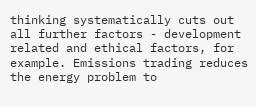thinking systematically cuts out all further factors - development related and ethical factors, for example. Emissions trading reduces the energy problem to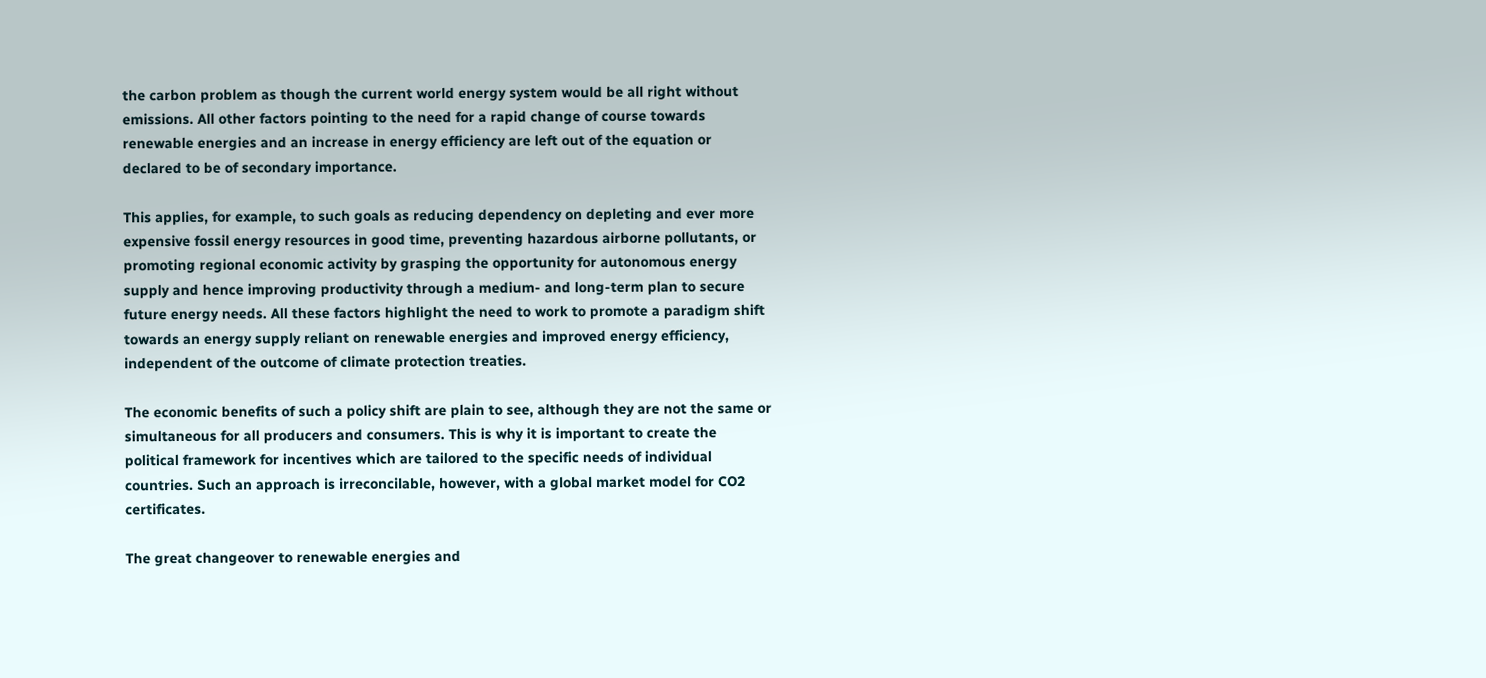the carbon problem as though the current world energy system would be all right without emissions. All other factors pointing to the need for a rapid change of course towards renewable energies and an increase in energy efficiency are left out of the equation or declared to be of secondary importance.

This applies, for example, to such goals as reducing dependency on depleting and ever more expensive fossil energy resources in good time, preventing hazardous airborne pollutants, or promoting regional economic activity by grasping the opportunity for autonomous energy supply and hence improving productivity through a medium- and long-term plan to secure future energy needs. All these factors highlight the need to work to promote a paradigm shift towards an energy supply reliant on renewable energies and improved energy efficiency, independent of the outcome of climate protection treaties.

The economic benefits of such a policy shift are plain to see, although they are not the same or simultaneous for all producers and consumers. This is why it is important to create the political framework for incentives which are tailored to the specific needs of individual countries. Such an approach is irreconcilable, however, with a global market model for CO2 certificates.

The great changeover to renewable energies and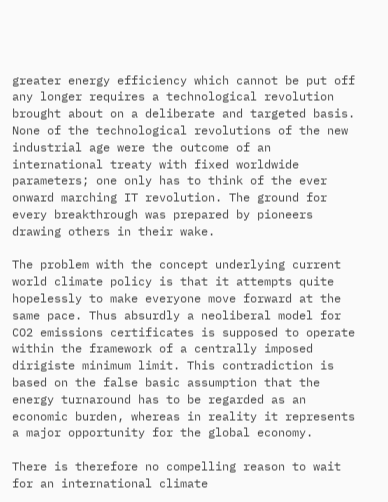greater energy efficiency which cannot be put off any longer requires a technological revolution brought about on a deliberate and targeted basis. None of the technological revolutions of the new industrial age were the outcome of an international treaty with fixed worldwide parameters; one only has to think of the ever onward marching IT revolution. The ground for every breakthrough was prepared by pioneers drawing others in their wake.

The problem with the concept underlying current world climate policy is that it attempts quite hopelessly to make everyone move forward at the same pace. Thus absurdly a neoliberal model for CO2 emissions certificates is supposed to operate within the framework of a centrally imposed dirigiste minimum limit. This contradiction is based on the false basic assumption that the energy turnaround has to be regarded as an economic burden, whereas in reality it represents a major opportunity for the global economy.

There is therefore no compelling reason to wait for an international climate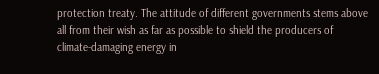protection treaty. The attitude of different governments stems above all from their wish as far as possible to shield the producers of climate-damaging energy in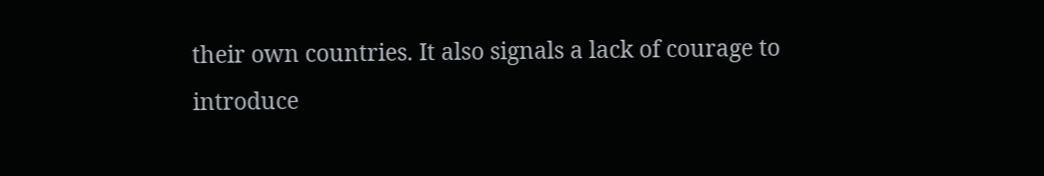their own countries. It also signals a lack of courage to introduce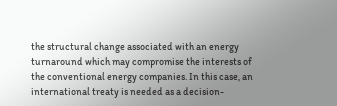the structural change associated with an energy turnaround which may compromise the interests of the conventional energy companies. In this case, an international treaty is needed as a decision-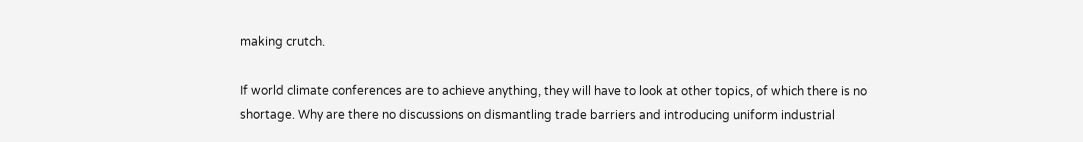making crutch.

If world climate conferences are to achieve anything, they will have to look at other topics, of which there is no shortage. Why are there no discussions on dismantling trade barriers and introducing uniform industrial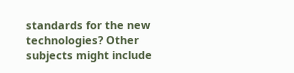standards for the new technologies? Other subjects might include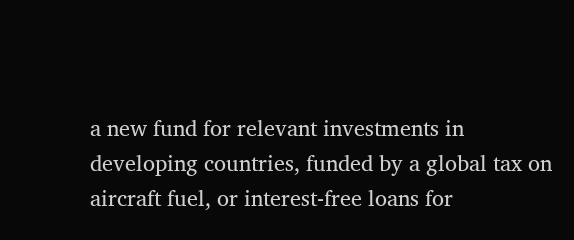a new fund for relevant investments in developing countries, funded by a global tax on aircraft fuel, or interest-free loans for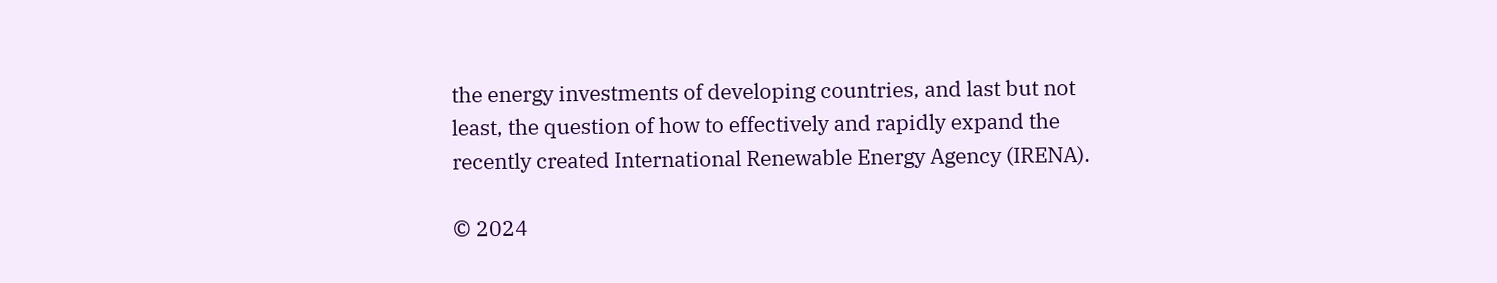the energy investments of developing countries, and last but not least, the question of how to effectively and rapidly expand the recently created International Renewable Energy Agency (IRENA).

© 2024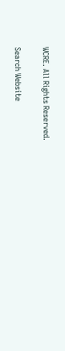WCRE. All Rights Reserved.

Search Website